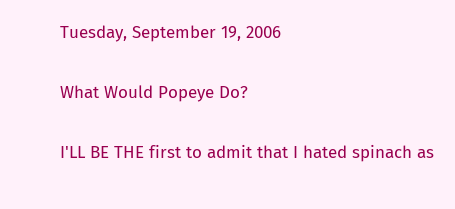Tuesday, September 19, 2006

What Would Popeye Do?

I'LL BE THE first to admit that I hated spinach as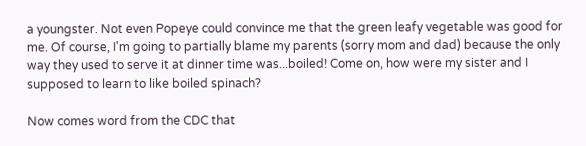a youngster. Not even Popeye could convince me that the green leafy vegetable was good for me. Of course, I'm going to partially blame my parents (sorry mom and dad) because the only way they used to serve it at dinner time was...boiled! Come on, how were my sister and I supposed to learn to like boiled spinach?

Now comes word from the CDC that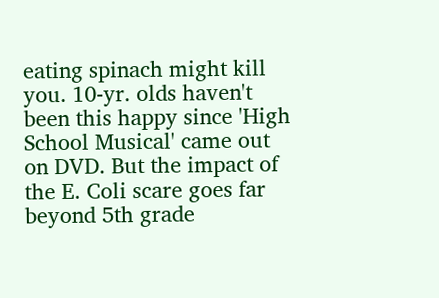eating spinach might kill you. 10-yr. olds haven't been this happy since 'High School Musical' came out on DVD. But the impact of the E. Coli scare goes far beyond 5th grade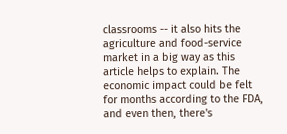classrooms -- it also hits the agriculture and food-service market in a big way as this article helps to explain. The economic impact could be felt for months according to the FDA, and even then, there's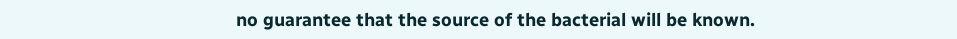no guarantee that the source of the bacterial will be known.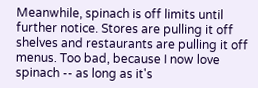Meanwhile, spinach is off limits until further notice. Stores are pulling it off shelves and restaurants are pulling it off menus. Too bad, because I now love spinach -- as long as it's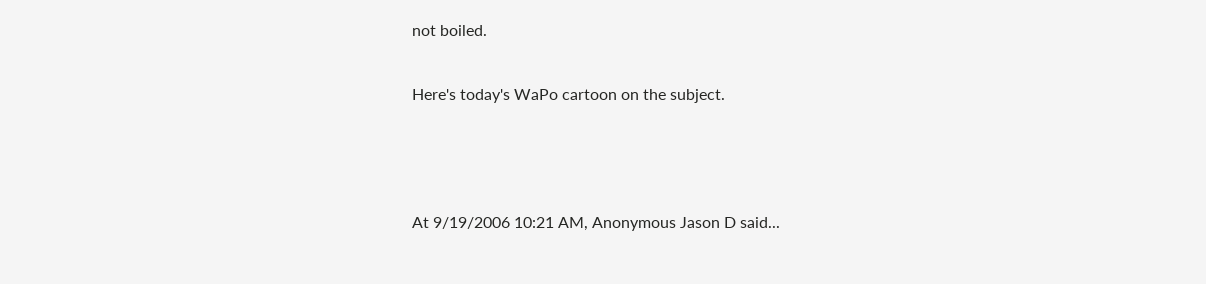not boiled.

Here's today's WaPo cartoon on the subject.



At 9/19/2006 10:21 AM, Anonymous Jason D said...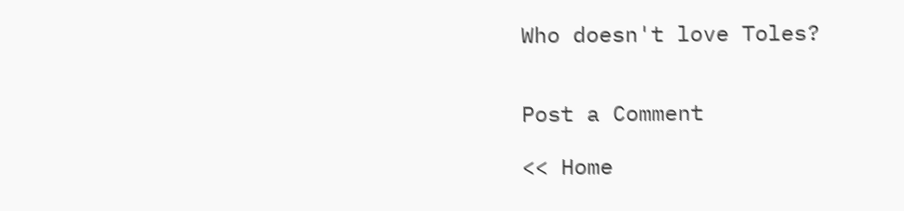Who doesn't love Toles?


Post a Comment

<< Home